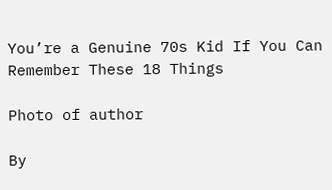You’re a Genuine 70s Kid If You Can Remember These 18 Things

Photo of author

By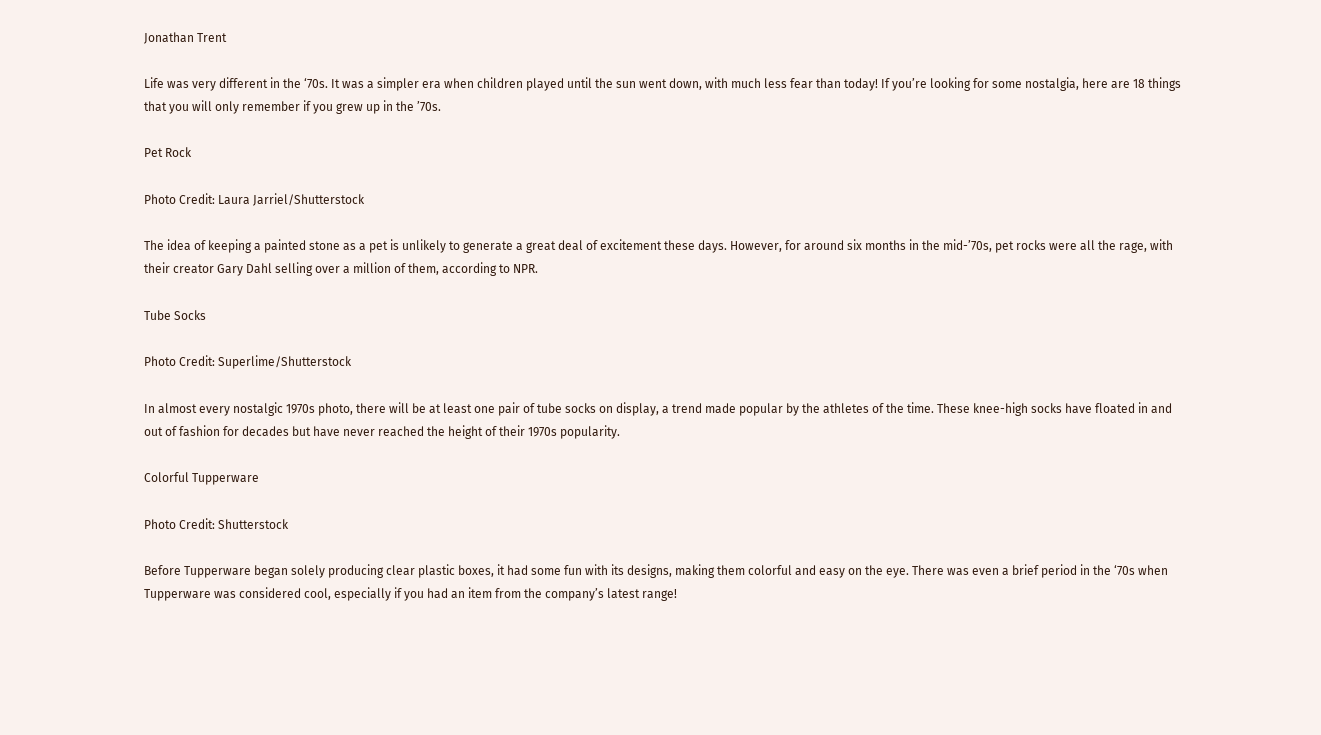Jonathan Trent

Life was very different in the ‘70s. It was a simpler era when children played until the sun went down, with much less fear than today! If you’re looking for some nostalgia, here are 18 things that you will only remember if you grew up in the ’70s.

Pet Rock

Photo Credit: Laura Jarriel/Shutterstock

The idea of keeping a painted stone as a pet is unlikely to generate a great deal of excitement these days. However, for around six months in the mid-’70s, pet rocks were all the rage, with their creator Gary Dahl selling over a million of them, according to NPR.

Tube Socks

Photo Credit: Superlime/Shutterstock

In almost every nostalgic 1970s photo, there will be at least one pair of tube socks on display, a trend made popular by the athletes of the time. These knee-high socks have floated in and out of fashion for decades but have never reached the height of their 1970s popularity.

Colorful Tupperware

Photo Credit: Shutterstock

Before Tupperware began solely producing clear plastic boxes, it had some fun with its designs, making them colorful and easy on the eye. There was even a brief period in the ‘70s when Tupperware was considered cool, especially if you had an item from the company’s latest range!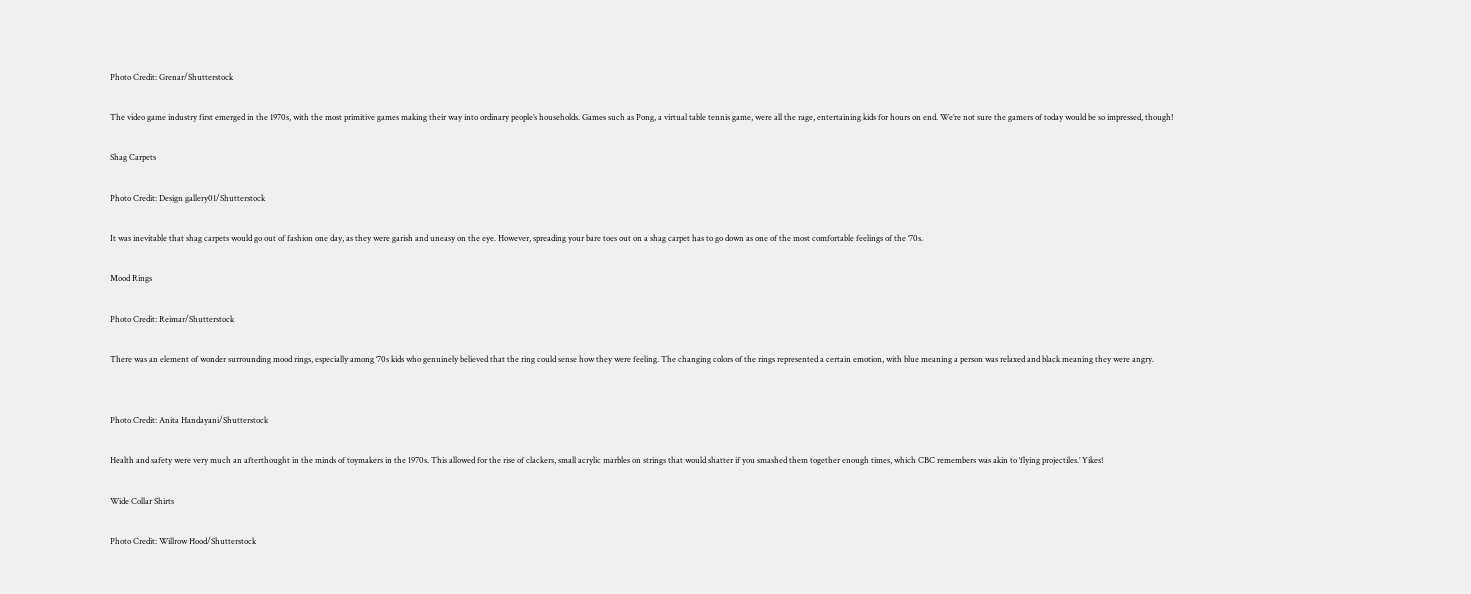Photo Credit: Grenar/Shutterstock

The video game industry first emerged in the 1970s, with the most primitive games making their way into ordinary people’s households. Games such as Pong, a virtual table tennis game, were all the rage, entertaining kids for hours on end. We’re not sure the gamers of today would be so impressed, though!

Shag Carpets

Photo Credit: Design gallery01/Shutterstock

It was inevitable that shag carpets would go out of fashion one day, as they were garish and uneasy on the eye. However, spreading your bare toes out on a shag carpet has to go down as one of the most comfortable feelings of the ‘70s.

Mood Rings

Photo Credit: Reimar/Shutterstock

There was an element of wonder surrounding mood rings, especially among ‘70s kids who genuinely believed that the ring could sense how they were feeling. The changing colors of the rings represented a certain emotion, with blue meaning a person was relaxed and black meaning they were angry.


Photo Credit: Anita Handayani/Shutterstock

Health and safety were very much an afterthought in the minds of toymakers in the 1970s. This allowed for the rise of clackers, small acrylic marbles on strings that would shatter if you smashed them together enough times, which CBC remembers was akin to ‘flying projectiles.’ Yikes!

Wide Collar Shirts

Photo Credit: Willrow Hood/Shutterstock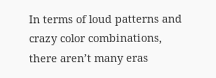In terms of loud patterns and crazy color combinations, there aren’t many eras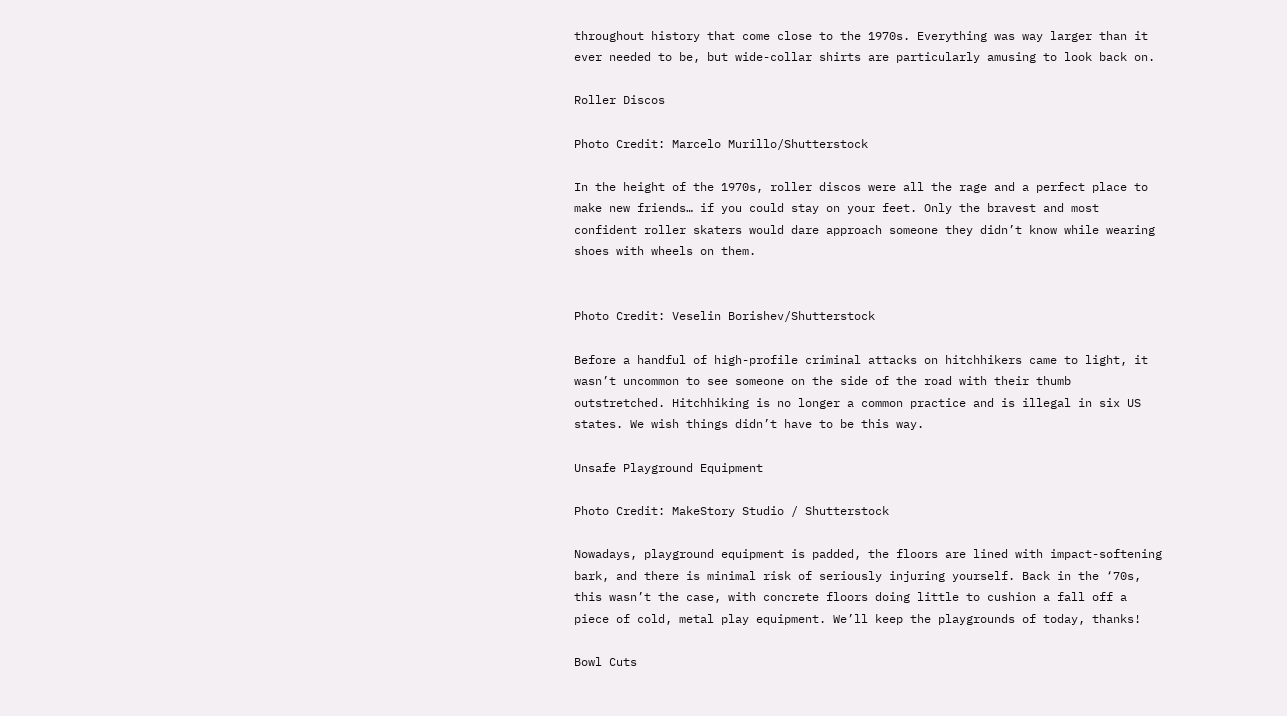throughout history that come close to the 1970s. Everything was way larger than it ever needed to be, but wide-collar shirts are particularly amusing to look back on.

Roller Discos

Photo Credit: Marcelo Murillo/Shutterstock

In the height of the 1970s, roller discos were all the rage and a perfect place to make new friends… if you could stay on your feet. Only the bravest and most confident roller skaters would dare approach someone they didn’t know while wearing shoes with wheels on them.


Photo Credit: Veselin Borishev/Shutterstock

Before a handful of high-profile criminal attacks on hitchhikers came to light, it wasn’t uncommon to see someone on the side of the road with their thumb outstretched. Hitchhiking is no longer a common practice and is illegal in six US states. We wish things didn’t have to be this way.

Unsafe Playground Equipment

Photo Credit: MakeStory Studio / Shutterstock

Nowadays, playground equipment is padded, the floors are lined with impact-softening bark, and there is minimal risk of seriously injuring yourself. Back in the ‘70s, this wasn’t the case, with concrete floors doing little to cushion a fall off a piece of cold, metal play equipment. We’ll keep the playgrounds of today, thanks!

Bowl Cuts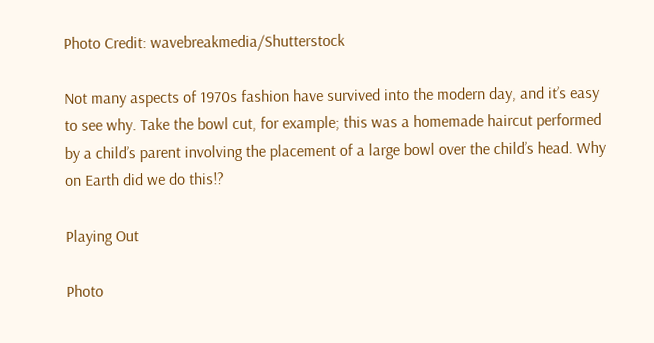Photo Credit: wavebreakmedia/Shutterstock

Not many aspects of 1970s fashion have survived into the modern day, and it’s easy to see why. Take the bowl cut, for example; this was a homemade haircut performed by a child’s parent involving the placement of a large bowl over the child’s head. Why on Earth did we do this!?

Playing Out

Photo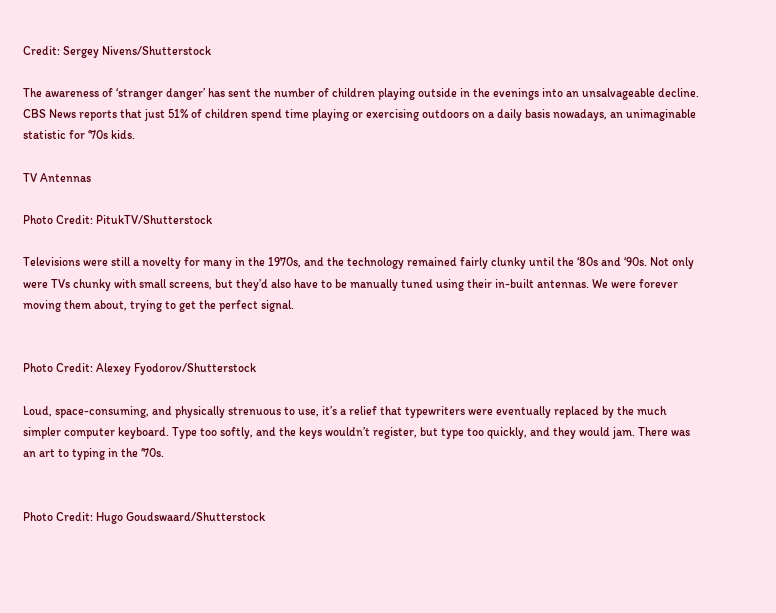Credit: Sergey Nivens/Shutterstock

The awareness of ‘stranger danger’ has sent the number of children playing outside in the evenings into an unsalvageable decline. CBS News reports that just 51% of children spend time playing or exercising outdoors on a daily basis nowadays, an unimaginable statistic for ‘70s kids.

TV Antennas

Photo Credit: PitukTV/Shutterstock

Televisions were still a novelty for many in the 1970s, and the technology remained fairly clunky until the ‘80s and ‘90s. Not only were TVs chunky with small screens, but they’d also have to be manually tuned using their in-built antennas. We were forever moving them about, trying to get the perfect signal.


Photo Credit: Alexey Fyodorov/Shutterstock

Loud, space-consuming, and physically strenuous to use, it’s a relief that typewriters were eventually replaced by the much simpler computer keyboard. Type too softly, and the keys wouldn’t register, but type too quickly, and they would jam. There was an art to typing in the ‘70s.


Photo Credit: Hugo Goudswaard/Shutterstock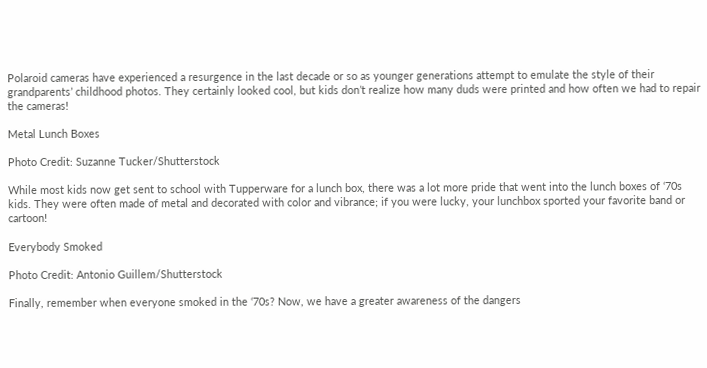Polaroid cameras have experienced a resurgence in the last decade or so as younger generations attempt to emulate the style of their grandparents’ childhood photos. They certainly looked cool, but kids don’t realize how many duds were printed and how often we had to repair the cameras!

Metal Lunch Boxes

Photo Credit: Suzanne Tucker/Shutterstock

While most kids now get sent to school with Tupperware for a lunch box, there was a lot more pride that went into the lunch boxes of ‘70s kids. They were often made of metal and decorated with color and vibrance; if you were lucky, your lunchbox sported your favorite band or cartoon!

Everybody Smoked

Photo Credit: Antonio Guillem/Shutterstock

Finally, remember when everyone smoked in the ‘70s? Now, we have a greater awareness of the dangers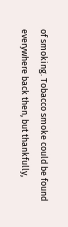of smoking. Tobacco smoke could be found everywhere back then, but thankfully,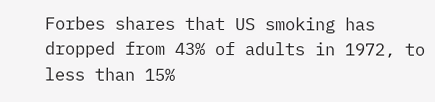Forbes shares that US smoking has dropped from 43% of adults in 1972, to less than 15%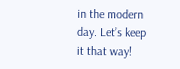in the modern day. Let’s keep it that way!